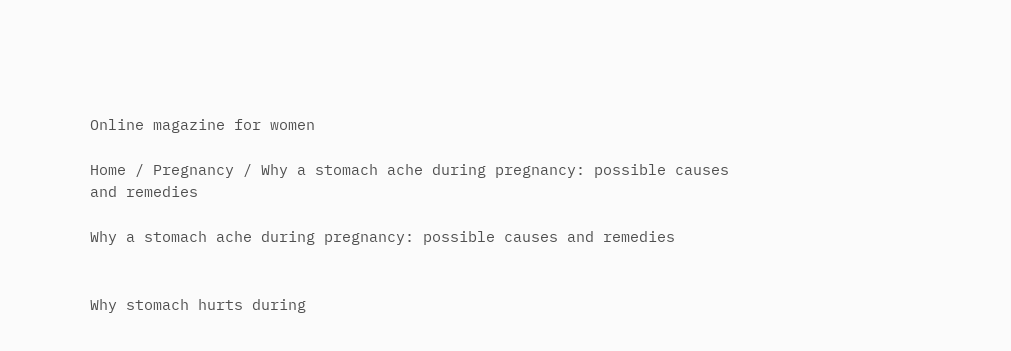Online magazine for women

Home / Pregnancy / Why a stomach ache during pregnancy: possible causes and remedies

Why a stomach ache during pregnancy: possible causes and remedies


Why stomach hurts during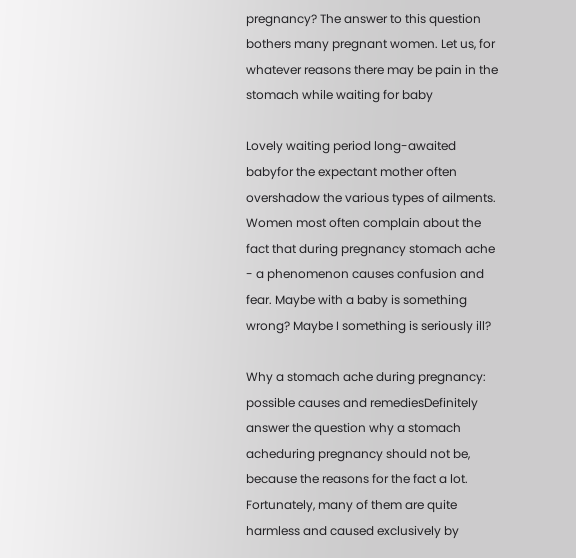pregnancy? The answer to this question bothers many pregnant women. Let us, for whatever reasons there may be pain in the stomach while waiting for baby

Lovely waiting period long-awaited babyfor the expectant mother often overshadow the various types of ailments. Women most often complain about the fact that during pregnancy stomach ache - a phenomenon causes confusion and fear. Maybe with a baby is something wrong? Maybe I something is seriously ill?

Why a stomach ache during pregnancy: possible causes and remediesDefinitely answer the question why a stomach acheduring pregnancy should not be, because the reasons for the fact a lot. Fortunately, many of them are quite harmless and caused exclusively by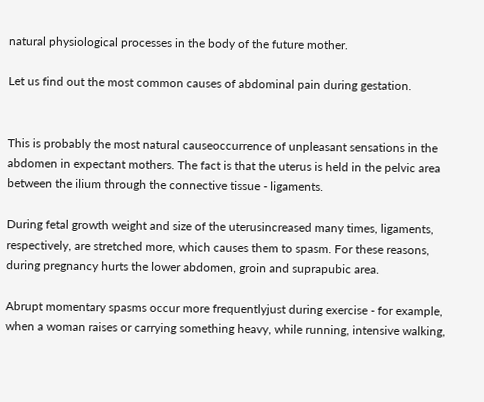natural physiological processes in the body of the future mother.

Let us find out the most common causes of abdominal pain during gestation.


This is probably the most natural causeoccurrence of unpleasant sensations in the abdomen in expectant mothers. The fact is that the uterus is held in the pelvic area between the ilium through the connective tissue - ligaments.

During fetal growth weight and size of the uterusincreased many times, ligaments, respectively, are stretched more, which causes them to spasm. For these reasons, during pregnancy hurts the lower abdomen, groin and suprapubic area.

Abrupt momentary spasms occur more frequentlyjust during exercise - for example, when a woman raises or carrying something heavy, while running, intensive walking,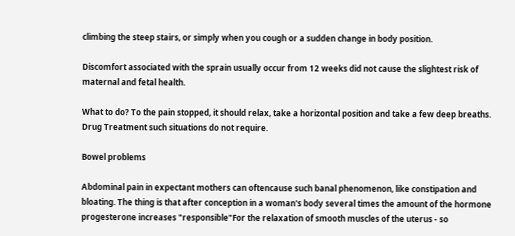climbing the steep stairs, or simply when you cough or a sudden change in body position.

Discomfort associated with the sprain usually occur from 12 weeks did not cause the slightest risk of maternal and fetal health.

What to do? To the pain stopped, it should relax, take a horizontal position and take a few deep breaths. Drug Treatment such situations do not require.

Bowel problems

Abdominal pain in expectant mothers can oftencause such banal phenomenon, like constipation and bloating. The thing is that after conception in a woman's body several times the amount of the hormone progesterone increases "responsible"For the relaxation of smooth muscles of the uterus - so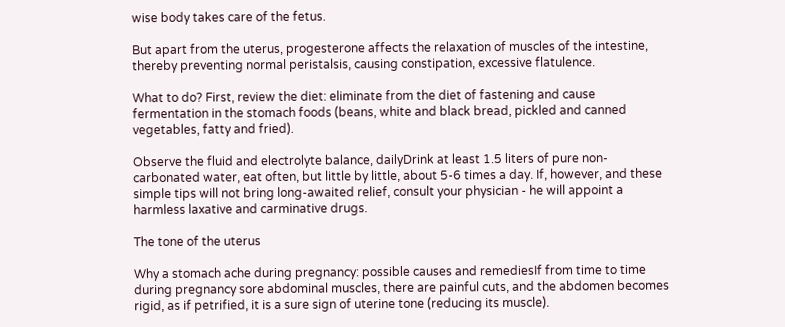wise body takes care of the fetus.

But apart from the uterus, progesterone affects the relaxation of muscles of the intestine, thereby preventing normal peristalsis, causing constipation, excessive flatulence.

What to do? First, review the diet: eliminate from the diet of fastening and cause fermentation in the stomach foods (beans, white and black bread, pickled and canned vegetables, fatty and fried).

Observe the fluid and electrolyte balance, dailyDrink at least 1.5 liters of pure non-carbonated water, eat often, but little by little, about 5-6 times a day. If, however, and these simple tips will not bring long-awaited relief, consult your physician - he will appoint a harmless laxative and carminative drugs.

The tone of the uterus

Why a stomach ache during pregnancy: possible causes and remediesIf from time to time during pregnancy sore abdominal muscles, there are painful cuts, and the abdomen becomes rigid, as if petrified, it is a sure sign of uterine tone (reducing its muscle).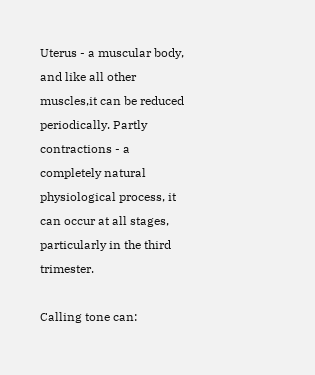Uterus - a muscular body, and like all other muscles,it can be reduced periodically. Partly contractions - a completely natural physiological process, it can occur at all stages, particularly in the third trimester.

Calling tone can: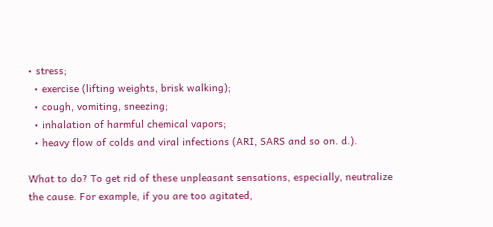• stress;
  • exercise (lifting weights, brisk walking);
  • cough, vomiting, sneezing;
  • inhalation of harmful chemical vapors;
  • heavy flow of colds and viral infections (ARI, SARS and so on. d.).

What to do? To get rid of these unpleasant sensations, especially, neutralize the cause. For example, if you are too agitated,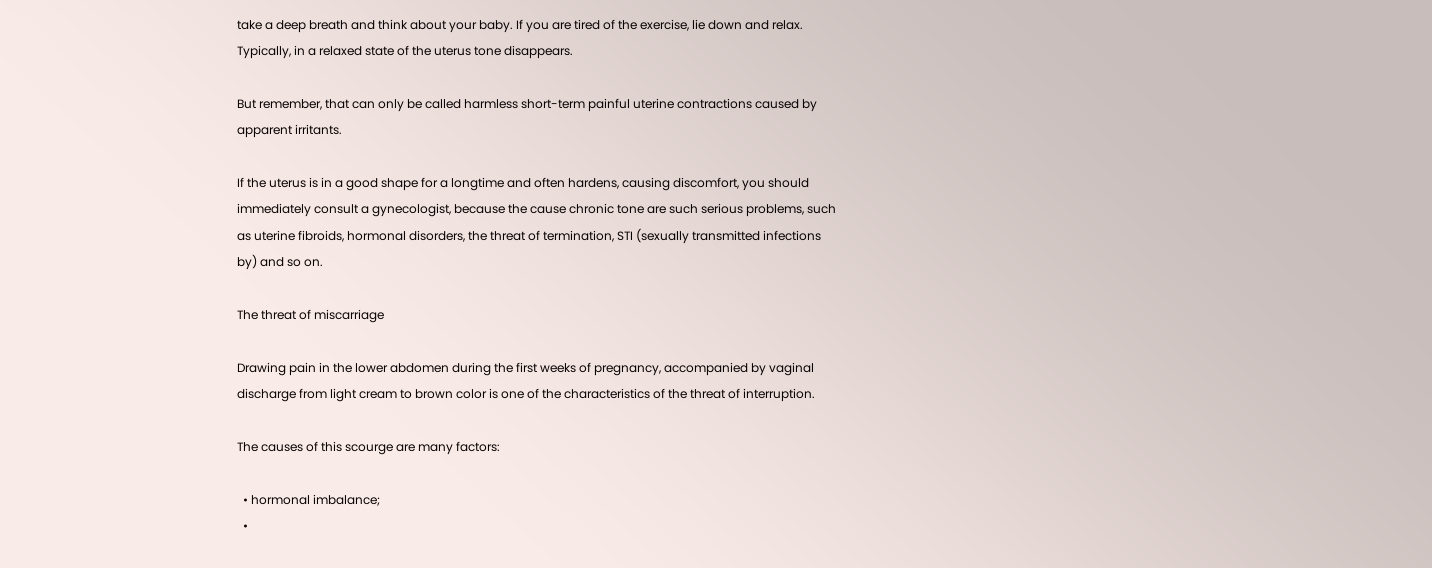take a deep breath and think about your baby. If you are tired of the exercise, lie down and relax. Typically, in a relaxed state of the uterus tone disappears.

But remember, that can only be called harmless short-term painful uterine contractions caused by apparent irritants.

If the uterus is in a good shape for a longtime and often hardens, causing discomfort, you should immediately consult a gynecologist, because the cause chronic tone are such serious problems, such as uterine fibroids, hormonal disorders, the threat of termination, STI (sexually transmitted infections by) and so on.

The threat of miscarriage

Drawing pain in the lower abdomen during the first weeks of pregnancy, accompanied by vaginal discharge from light cream to brown color is one of the characteristics of the threat of interruption.

The causes of this scourge are many factors:

  • hormonal imbalance;
  •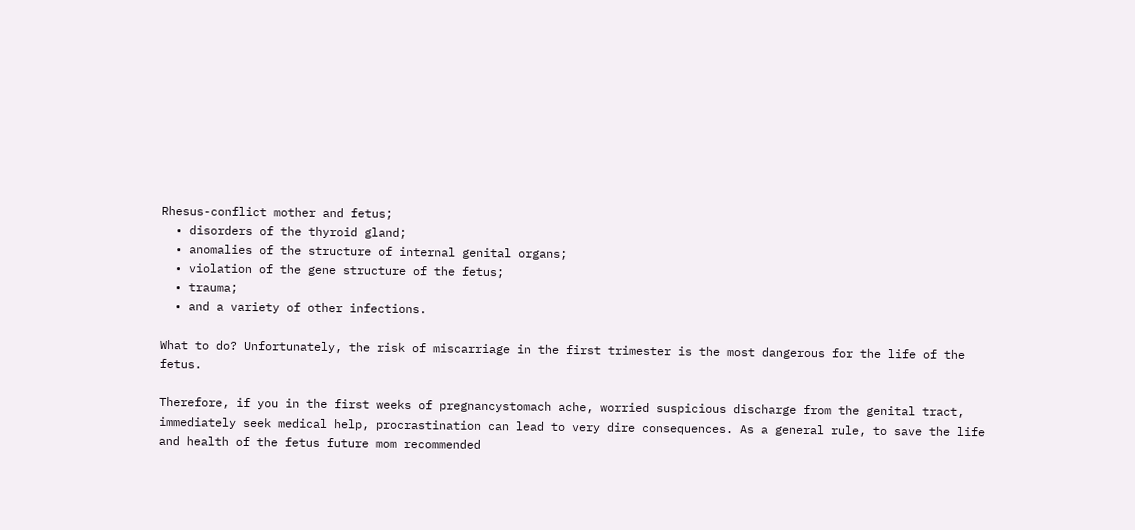Rhesus-conflict mother and fetus;
  • disorders of the thyroid gland;
  • anomalies of the structure of internal genital organs;
  • violation of the gene structure of the fetus;
  • trauma;
  • and a variety of other infections.

What to do? Unfortunately, the risk of miscarriage in the first trimester is the most dangerous for the life of the fetus.

Therefore, if you in the first weeks of pregnancystomach ache, worried suspicious discharge from the genital tract, immediately seek medical help, procrastination can lead to very dire consequences. As a general rule, to save the life and health of the fetus future mom recommended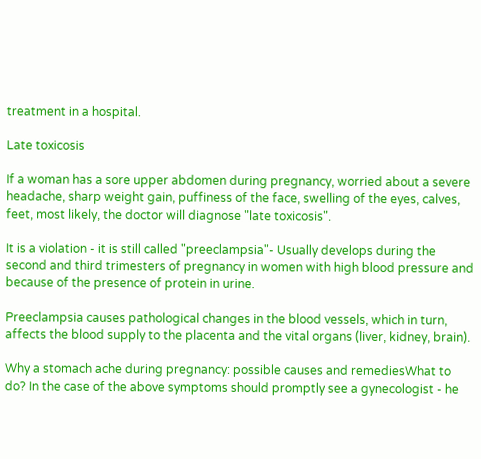treatment in a hospital.

Late toxicosis

If a woman has a sore upper abdomen during pregnancy, worried about a severe headache, sharp weight gain, puffiness of the face, swelling of the eyes, calves, feet, most likely, the doctor will diagnose "late toxicosis".

It is a violation - it is still called "preeclampsia"- Usually develops during the second and third trimesters of pregnancy in women with high blood pressure and because of the presence of protein in urine.

Preeclampsia causes pathological changes in the blood vessels, which in turn, affects the blood supply to the placenta and the vital organs (liver, kidney, brain).

Why a stomach ache during pregnancy: possible causes and remediesWhat to do? In the case of the above symptoms should promptly see a gynecologist - he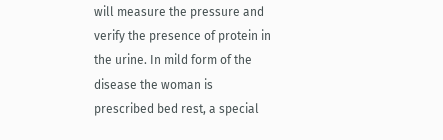will measure the pressure and verify the presence of protein in the urine. In mild form of the disease the woman is prescribed bed rest, a special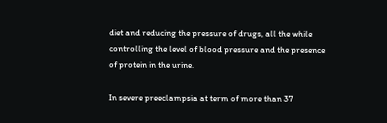diet and reducing the pressure of drugs, all the while controlling the level of blood pressure and the presence of protein in the urine.

In severe preeclampsia at term of more than 37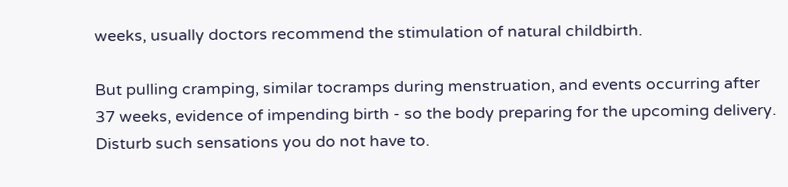weeks, usually doctors recommend the stimulation of natural childbirth.

But pulling cramping, similar tocramps during menstruation, and events occurring after 37 weeks, evidence of impending birth - so the body preparing for the upcoming delivery. Disturb such sensations you do not have to.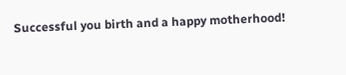Successful you birth and a happy motherhood!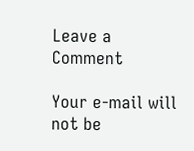Leave a Comment

Your e-mail will not be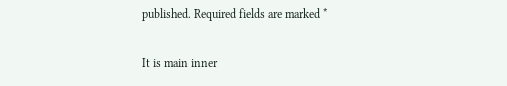published. Required fields are marked *

It is main inner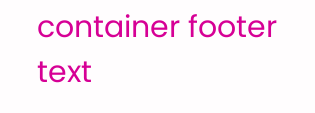container footer text